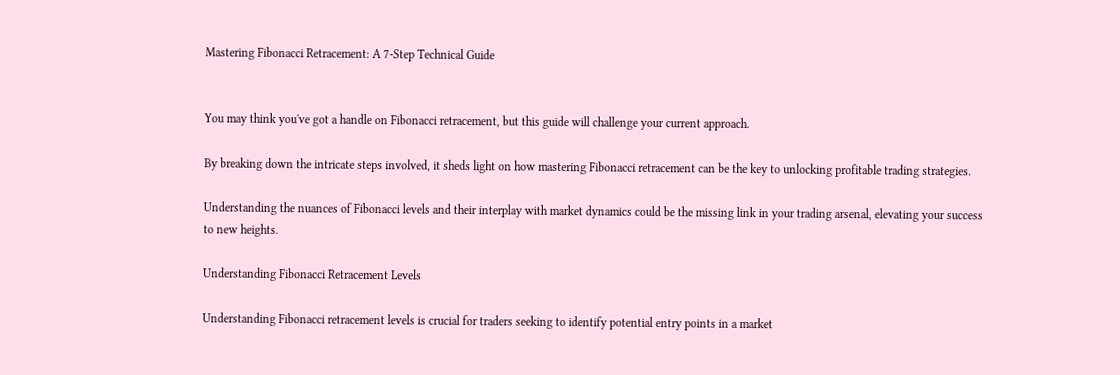Mastering Fibonacci Retracement: A 7-Step Technical Guide


You may think you've got a handle on Fibonacci retracement, but this guide will challenge your current approach.

By breaking down the intricate steps involved, it sheds light on how mastering Fibonacci retracement can be the key to unlocking profitable trading strategies.

Understanding the nuances of Fibonacci levels and their interplay with market dynamics could be the missing link in your trading arsenal, elevating your success to new heights.

Understanding Fibonacci Retracement Levels

Understanding Fibonacci retracement levels is crucial for traders seeking to identify potential entry points in a market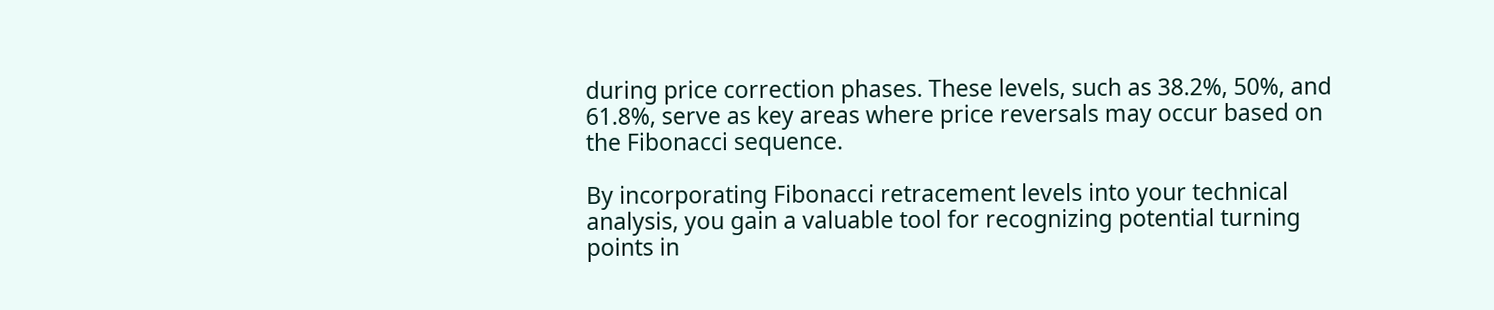during price correction phases. These levels, such as 38.2%, 50%, and 61.8%, serve as key areas where price reversals may occur based on the Fibonacci sequence.

By incorporating Fibonacci retracement levels into your technical analysis, you gain a valuable tool for recognizing potential turning points in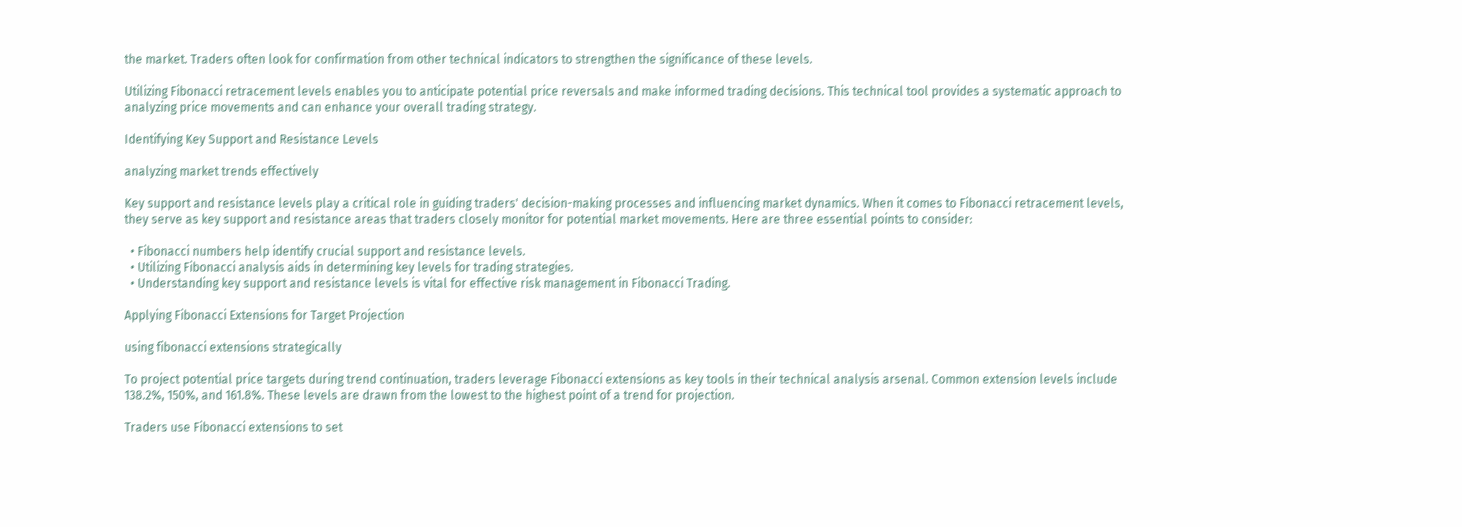the market. Traders often look for confirmation from other technical indicators to strengthen the significance of these levels.

Utilizing Fibonacci retracement levels enables you to anticipate potential price reversals and make informed trading decisions. This technical tool provides a systematic approach to analyzing price movements and can enhance your overall trading strategy.

Identifying Key Support and Resistance Levels

analyzing market trends effectively

Key support and resistance levels play a critical role in guiding traders' decision-making processes and influencing market dynamics. When it comes to Fibonacci retracement levels, they serve as key support and resistance areas that traders closely monitor for potential market movements. Here are three essential points to consider:

  • Fibonacci numbers help identify crucial support and resistance levels.
  • Utilizing Fibonacci analysis aids in determining key levels for trading strategies.
  • Understanding key support and resistance levels is vital for effective risk management in Fibonacci Trading.

Applying Fibonacci Extensions for Target Projection

using fibonacci extensions strategically

To project potential price targets during trend continuation, traders leverage Fibonacci extensions as key tools in their technical analysis arsenal. Common extension levels include 138.2%, 150%, and 161.8%. These levels are drawn from the lowest to the highest point of a trend for projection.

Traders use Fibonacci extensions to set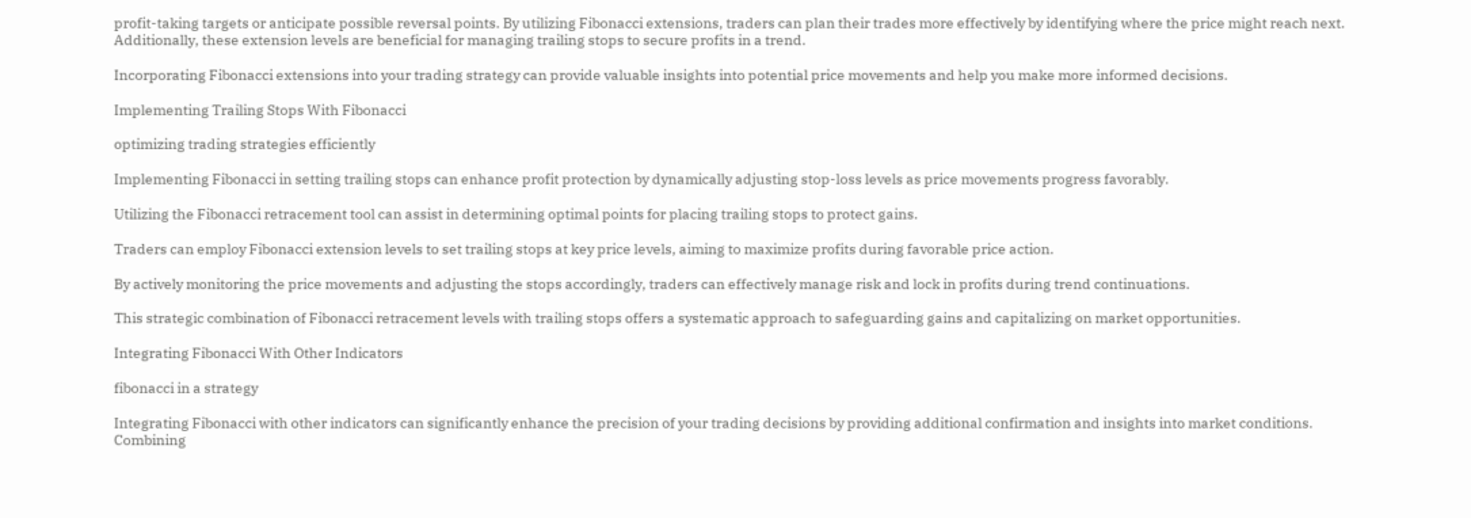profit-taking targets or anticipate possible reversal points. By utilizing Fibonacci extensions, traders can plan their trades more effectively by identifying where the price might reach next. Additionally, these extension levels are beneficial for managing trailing stops to secure profits in a trend.

Incorporating Fibonacci extensions into your trading strategy can provide valuable insights into potential price movements and help you make more informed decisions.

Implementing Trailing Stops With Fibonacci

optimizing trading strategies efficiently

Implementing Fibonacci in setting trailing stops can enhance profit protection by dynamically adjusting stop-loss levels as price movements progress favorably.

Utilizing the Fibonacci retracement tool can assist in determining optimal points for placing trailing stops to protect gains.

Traders can employ Fibonacci extension levels to set trailing stops at key price levels, aiming to maximize profits during favorable price action.

By actively monitoring the price movements and adjusting the stops accordingly, traders can effectively manage risk and lock in profits during trend continuations.

This strategic combination of Fibonacci retracement levels with trailing stops offers a systematic approach to safeguarding gains and capitalizing on market opportunities.

Integrating Fibonacci With Other Indicators

fibonacci in a strategy

Integrating Fibonacci with other indicators can significantly enhance the precision of your trading decisions by providing additional confirmation and insights into market conditions. Combining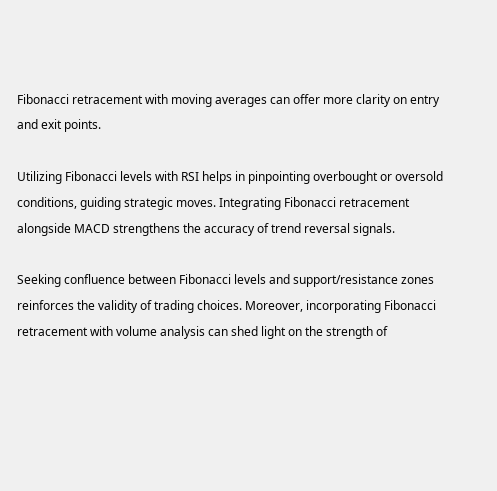Fibonacci retracement with moving averages can offer more clarity on entry and exit points.

Utilizing Fibonacci levels with RSI helps in pinpointing overbought or oversold conditions, guiding strategic moves. Integrating Fibonacci retracement alongside MACD strengthens the accuracy of trend reversal signals.

Seeking confluence between Fibonacci levels and support/resistance zones reinforces the validity of trading choices. Moreover, incorporating Fibonacci retracement with volume analysis can shed light on the strength of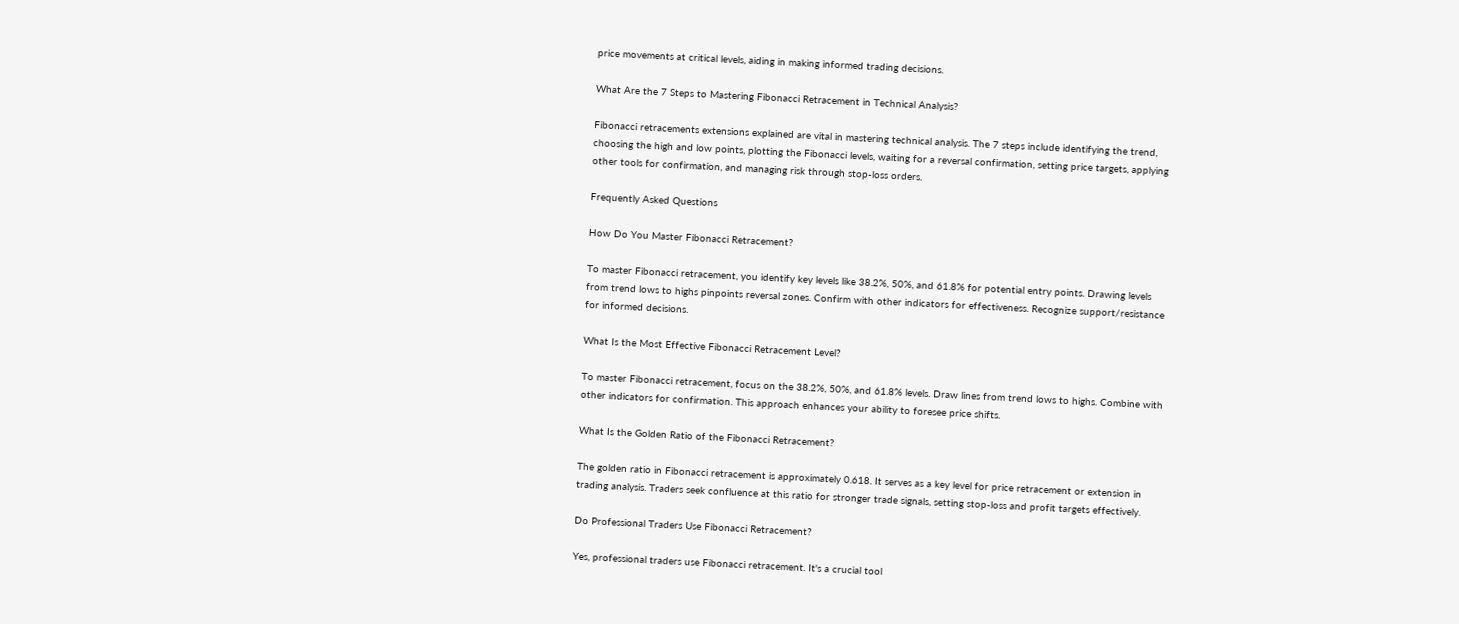price movements at critical levels, aiding in making informed trading decisions.

What Are the 7 Steps to Mastering Fibonacci Retracement in Technical Analysis?

Fibonacci retracements extensions explained are vital in mastering technical analysis. The 7 steps include identifying the trend, choosing the high and low points, plotting the Fibonacci levels, waiting for a reversal confirmation, setting price targets, applying other tools for confirmation, and managing risk through stop-loss orders.

Frequently Asked Questions

How Do You Master Fibonacci Retracement?

To master Fibonacci retracement, you identify key levels like 38.2%, 50%, and 61.8% for potential entry points. Drawing levels from trend lows to highs pinpoints reversal zones. Confirm with other indicators for effectiveness. Recognize support/resistance for informed decisions.

What Is the Most Effective Fibonacci Retracement Level?

To master Fibonacci retracement, focus on the 38.2%, 50%, and 61.8% levels. Draw lines from trend lows to highs. Combine with other indicators for confirmation. This approach enhances your ability to foresee price shifts.

What Is the Golden Ratio of the Fibonacci Retracement?

The golden ratio in Fibonacci retracement is approximately 0.618. It serves as a key level for price retracement or extension in trading analysis. Traders seek confluence at this ratio for stronger trade signals, setting stop-loss and profit targets effectively.

Do Professional Traders Use Fibonacci Retracement?

Yes, professional traders use Fibonacci retracement. It's a crucial tool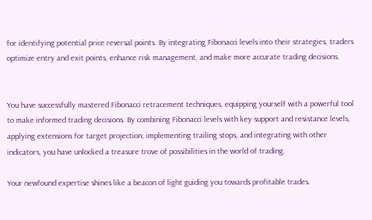for identifying potential price reversal points. By integrating Fibonacci levels into their strategies, traders optimize entry and exit points, enhance risk management, and make more accurate trading decisions.


You have successfully mastered Fibonacci retracement techniques, equipping yourself with a powerful tool to make informed trading decisions. By combining Fibonacci levels with key support and resistance levels, applying extensions for target projection, implementing trailing stops, and integrating with other indicators, you have unlocked a treasure trove of possibilities in the world of trading.

Your newfound expertise shines like a beacon of light guiding you towards profitable trades.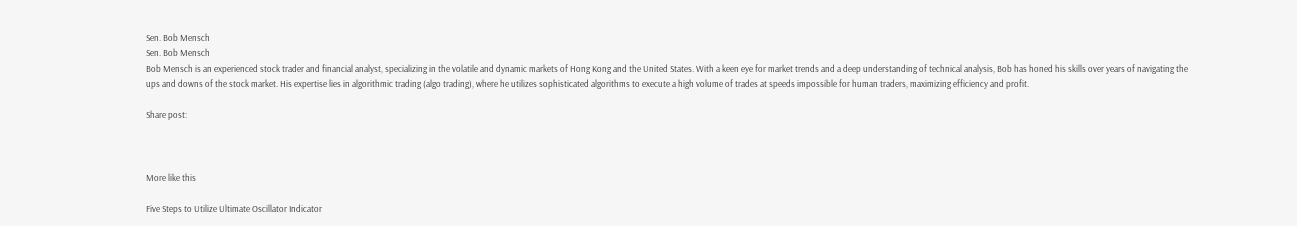Sen. Bob Mensch
Sen. Bob Mensch
Bob Mensch is an experienced stock trader and financial analyst, specializing in the volatile and dynamic markets of Hong Kong and the United States. With a keen eye for market trends and a deep understanding of technical analysis, Bob has honed his skills over years of navigating the ups and downs of the stock market. His expertise lies in algorithmic trading (algo trading), where he utilizes sophisticated algorithms to execute a high volume of trades at speeds impossible for human traders, maximizing efficiency and profit.

Share post:



More like this

Five Steps to Utilize Ultimate Oscillator Indicator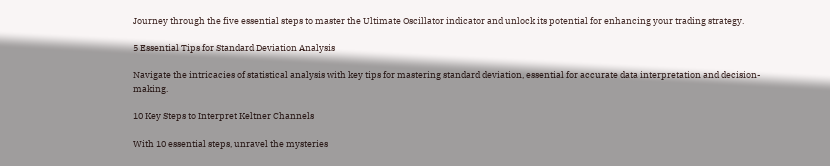Journey through the five essential steps to master the Ultimate Oscillator indicator and unlock its potential for enhancing your trading strategy.

5 Essential Tips for Standard Deviation Analysis

Navigate the intricacies of statistical analysis with key tips for mastering standard deviation, essential for accurate data interpretation and decision-making.

10 Key Steps to Interpret Keltner Channels

With 10 essential steps, unravel the mysteries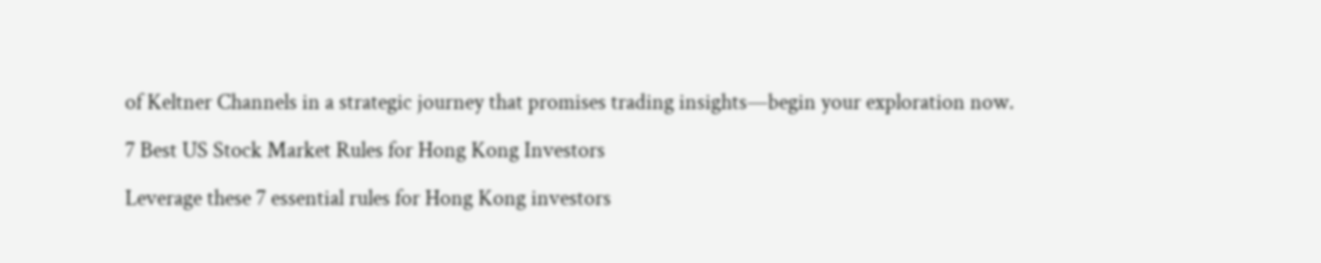of Keltner Channels in a strategic journey that promises trading insights—begin your exploration now.

7 Best US Stock Market Rules for Hong Kong Investors

Leverage these 7 essential rules for Hong Kong investors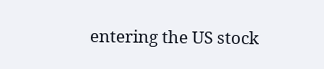entering the US stock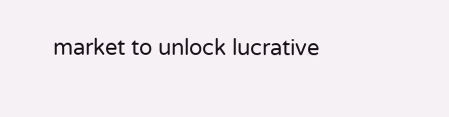market to unlock lucrative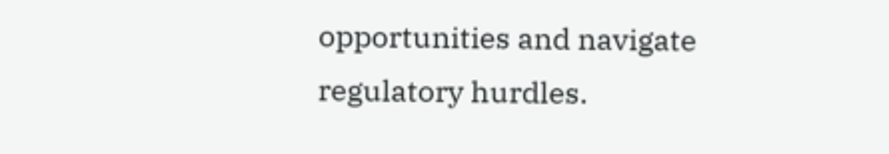opportunities and navigate regulatory hurdles.